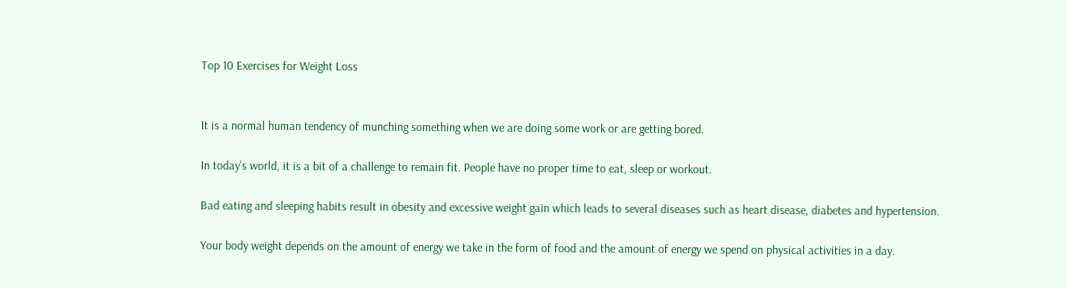Top 10 Exercises for Weight Loss


It is a normal human tendency of munching something when we are doing some work or are getting bored.

In today’s world, it is a bit of a challenge to remain fit. People have no proper time to eat, sleep or workout.

Bad eating and sleeping habits result in obesity and excessive weight gain which leads to several diseases such as heart disease, diabetes and hypertension.

Your body weight depends on the amount of energy we take in the form of food and the amount of energy we spend on physical activities in a day.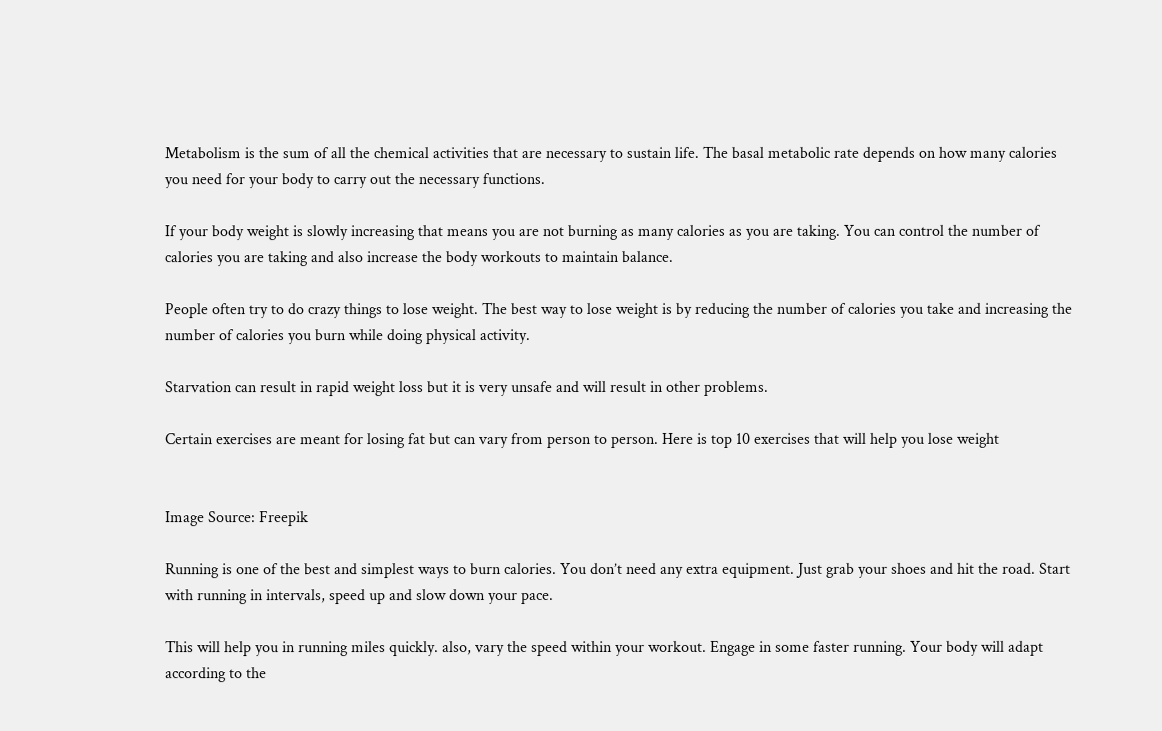Metabolism is the sum of all the chemical activities that are necessary to sustain life. The basal metabolic rate depends on how many calories you need for your body to carry out the necessary functions.

If your body weight is slowly increasing that means you are not burning as many calories as you are taking. You can control the number of calories you are taking and also increase the body workouts to maintain balance.

People often try to do crazy things to lose weight. The best way to lose weight is by reducing the number of calories you take and increasing the number of calories you burn while doing physical activity.

Starvation can result in rapid weight loss but it is very unsafe and will result in other problems.

Certain exercises are meant for losing fat but can vary from person to person. Here is top 10 exercises that will help you lose weight


Image Source: Freepik

Running is one of the best and simplest ways to burn calories. You don’t need any extra equipment. Just grab your shoes and hit the road. Start with running in intervals, speed up and slow down your pace.

This will help you in running miles quickly. also, vary the speed within your workout. Engage in some faster running. Your body will adapt according to the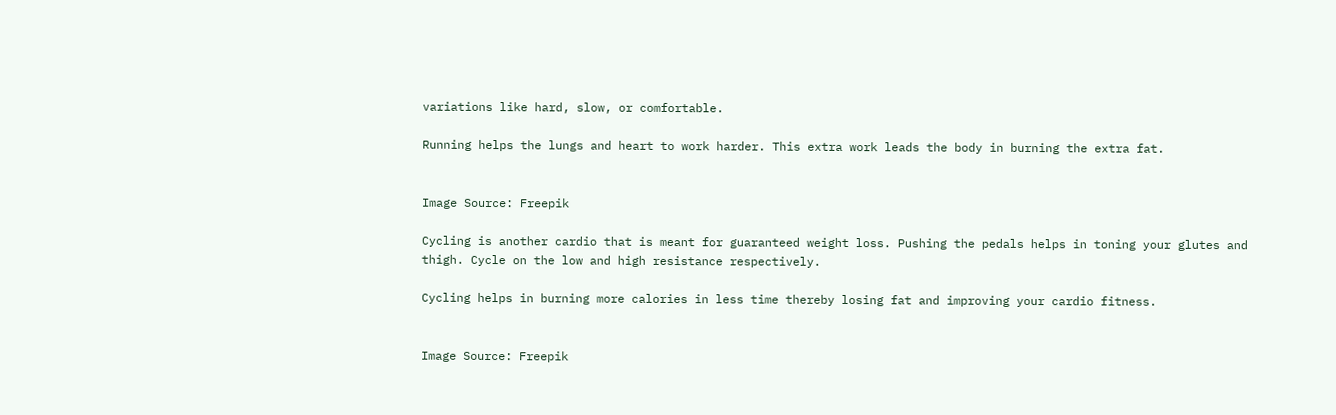variations like hard, slow, or comfortable.

Running helps the lungs and heart to work harder. This extra work leads the body in burning the extra fat.


Image Source: Freepik

Cycling is another cardio that is meant for guaranteed weight loss. Pushing the pedals helps in toning your glutes and thigh. Cycle on the low and high resistance respectively.

Cycling helps in burning more calories in less time thereby losing fat and improving your cardio fitness.


Image Source: Freepik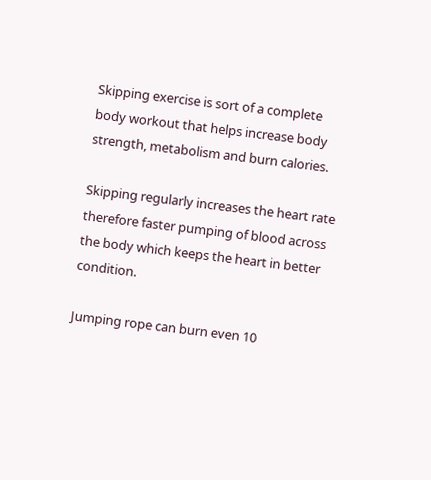Skipping exercise is sort of a complete body workout that helps increase body strength, metabolism and burn calories.

Skipping regularly increases the heart rate therefore faster pumping of blood across the body which keeps the heart in better condition.

Jumping rope can burn even 10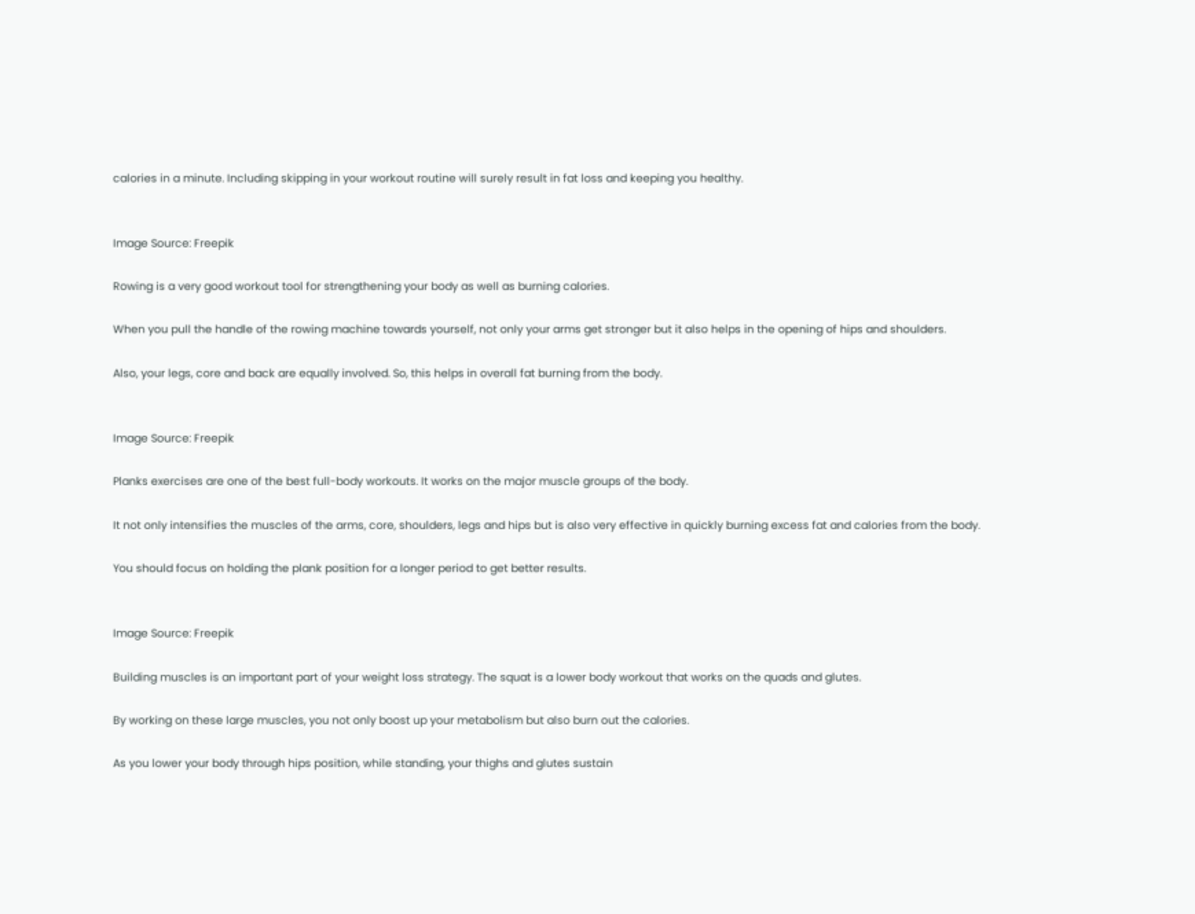calories in a minute. Including skipping in your workout routine will surely result in fat loss and keeping you healthy.


Image Source: Freepik

Rowing is a very good workout tool for strengthening your body as well as burning calories.

When you pull the handle of the rowing machine towards yourself, not only your arms get stronger but it also helps in the opening of hips and shoulders.

Also, your legs, core and back are equally involved. So, this helps in overall fat burning from the body.


Image Source: Freepik

Planks exercises are one of the best full-body workouts. It works on the major muscle groups of the body.

It not only intensifies the muscles of the arms, core, shoulders, legs and hips but is also very effective in quickly burning excess fat and calories from the body.

You should focus on holding the plank position for a longer period to get better results.


Image Source: Freepik

Building muscles is an important part of your weight loss strategy. The squat is a lower body workout that works on the quads and glutes.

By working on these large muscles, you not only boost up your metabolism but also burn out the calories.

As you lower your body through hips position, while standing, your thighs and glutes sustain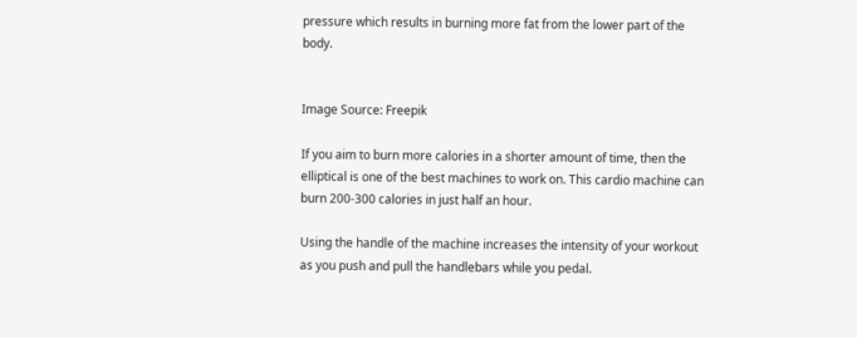pressure which results in burning more fat from the lower part of the body.


Image Source: Freepik

If you aim to burn more calories in a shorter amount of time, then the elliptical is one of the best machines to work on. This cardio machine can burn 200-300 calories in just half an hour.

Using the handle of the machine increases the intensity of your workout as you push and pull the handlebars while you pedal.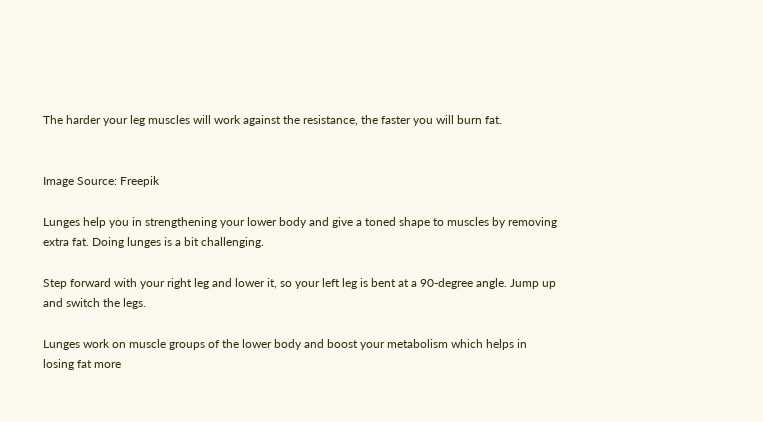The harder your leg muscles will work against the resistance, the faster you will burn fat.


Image Source: Freepik

Lunges help you in strengthening your lower body and give a toned shape to muscles by removing extra fat. Doing lunges is a bit challenging.

Step forward with your right leg and lower it, so your left leg is bent at a 90-degree angle. Jump up and switch the legs.

Lunges work on muscle groups of the lower body and boost your metabolism which helps in losing fat more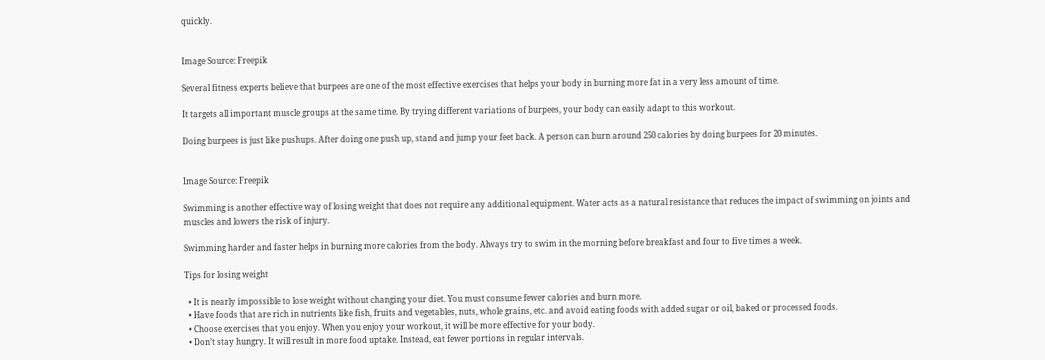quickly.


Image Source: Freepik

Several fitness experts believe that burpees are one of the most effective exercises that helps your body in burning more fat in a very less amount of time.

It targets all important muscle groups at the same time. By trying different variations of burpees, your body can easily adapt to this workout.

Doing burpees is just like pushups. After doing one push up, stand and jump your feet back. A person can burn around 250 calories by doing burpees for 20 minutes.


Image Source: Freepik

Swimming is another effective way of losing weight that does not require any additional equipment. Water acts as a natural resistance that reduces the impact of swimming on joints and muscles and lowers the risk of injury.

Swimming harder and faster helps in burning more calories from the body. Always try to swim in the morning before breakfast and four to five times a week.

Tips for losing weight

  • It is nearly impossible to lose weight without changing your diet. You must consume fewer calories and burn more.
  • Have foods that are rich in nutrients like fish, fruits and vegetables, nuts, whole grains, etc. and avoid eating foods with added sugar or oil, baked or processed foods.
  • Choose exercises that you enjoy. When you enjoy your workout, it will be more effective for your body.
  • Don’t stay hungry. It will result in more food uptake. Instead, eat fewer portions in regular intervals.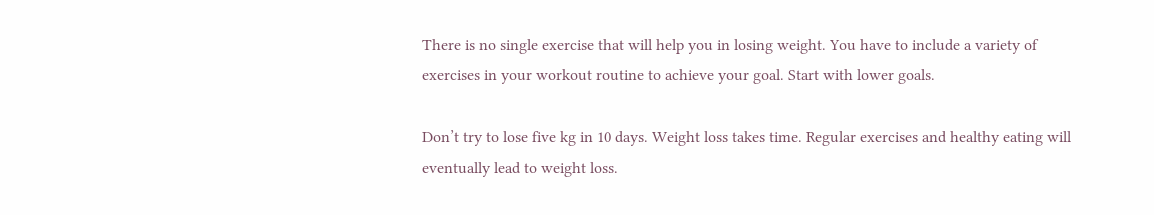There is no single exercise that will help you in losing weight. You have to include a variety of exercises in your workout routine to achieve your goal. Start with lower goals.

Don’t try to lose five kg in 10 days. Weight loss takes time. Regular exercises and healthy eating will eventually lead to weight loss.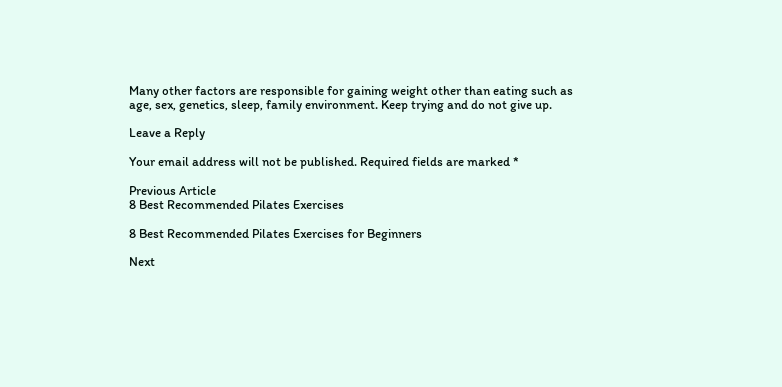Many other factors are responsible for gaining weight other than eating such as age, sex, genetics, sleep, family environment. Keep trying and do not give up.

Leave a Reply

Your email address will not be published. Required fields are marked *

Previous Article
8 Best Recommended Pilates Exercises

8 Best Recommended Pilates Exercises for Beginners

Next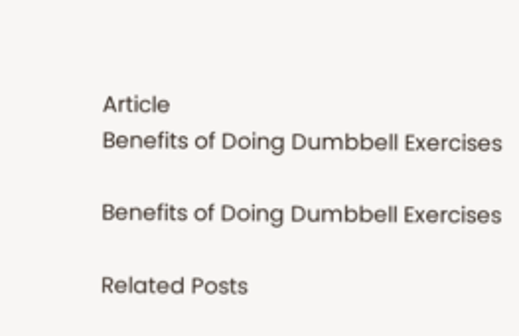Article
Benefits of Doing Dumbbell Exercises

Benefits of Doing Dumbbell Exercises

Related Posts